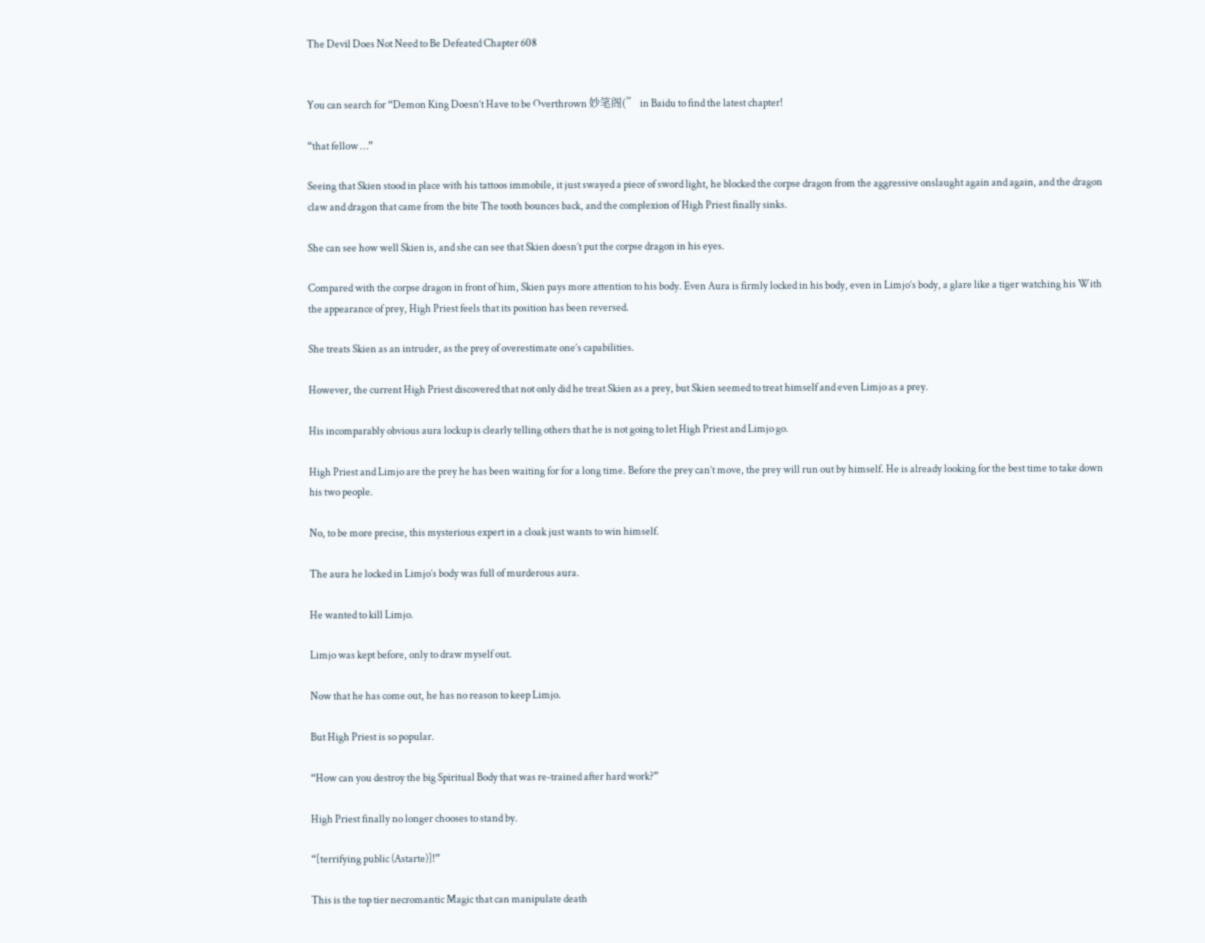The Devil Does Not Need to Be Defeated Chapter 608


You can search for “Demon King Doesn’t Have to be Overthrown 妙笔阁(” in Baidu to find the latest chapter!

“that fellow …”

Seeing that Skien stood in place with his tattoos immobile, it just swayed a piece of sword light, he blocked the corpse dragon from the aggressive onslaught again and again, and the dragon claw and dragon that came from the bite The tooth bounces back, and the complexion of High Priest finally sinks.

She can see how well Skien is, and she can see that Skien doesn’t put the corpse dragon in his eyes.

Compared with the corpse dragon in front of him, Skien pays more attention to his body. Even Aura is firmly locked in his body, even in Limjo’s body, a glare like a tiger watching his With the appearance of prey, High Priest feels that its position has been reversed.

She treats Skien as an intruder, as the prey of overestimate one’s capabilities.

However, the current High Priest discovered that not only did he treat Skien as a prey, but Skien seemed to treat himself and even Limjo as a prey.

His incomparably obvious aura lockup is clearly telling others that he is not going to let High Priest and Limjo go.

High Priest and Limjo are the prey he has been waiting for for a long time. Before the prey can’t move, the prey will run out by himself. He is already looking for the best time to take down his two people.

No, to be more precise, this mysterious expert in a cloak just wants to win himself.

The aura he locked in Limjo’s body was full of murderous aura.

He wanted to kill Limjo.

Limjo was kept before, only to draw myself out.

Now that he has come out, he has no reason to keep Limjo.

But High Priest is so popular.

“How can you destroy the big Spiritual Body that was re-trained after hard work?”

High Priest finally no longer chooses to stand by.

“[terrifying public (Astarte)]!”

This is the top tier necromantic Magic that can manipulate death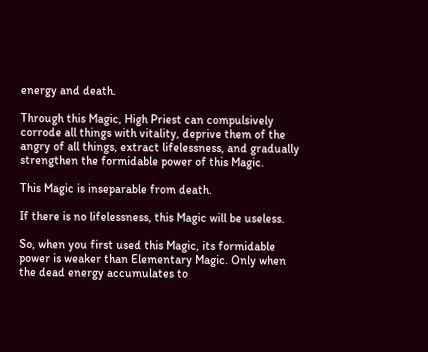energy and death.

Through this Magic, High Priest can compulsively corrode all things with vitality, deprive them of the angry of all things, extract lifelessness, and gradually strengthen the formidable power of this Magic.

This Magic is inseparable from death.

If there is no lifelessness, this Magic will be useless.

So, when you first used this Magic, its formidable power is weaker than Elementary Magic. Only when the dead energy accumulates to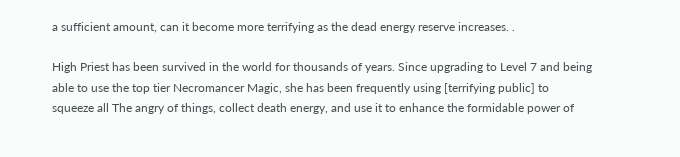a sufficient amount, can it become more terrifying as the dead energy reserve increases. .

High Priest has been survived in the world for thousands of years. Since upgrading to Level 7 and being able to use the top tier Necromancer Magic, she has been frequently using [terrifying public] to squeeze all The angry of things, collect death energy, and use it to enhance the formidable power of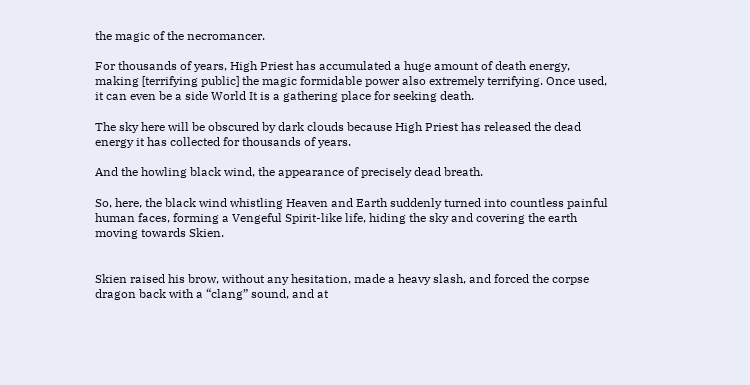the magic of the necromancer.

For thousands of years, High Priest has accumulated a huge amount of death energy, making [terrifying public] the magic formidable power also extremely terrifying. Once used, it can even be a side World It is a gathering place for seeking death.

The sky here will be obscured by dark clouds because High Priest has released the dead energy it has collected for thousands of years.

And the howling black wind, the appearance of precisely dead breath.

So, here, the black wind whistling Heaven and Earth suddenly turned into countless painful human faces, forming a Vengeful Spirit-like life, hiding the sky and covering the earth moving towards Skien.


Skien raised his brow, without any hesitation, made a heavy slash, and forced the corpse dragon back with a “clang” sound, and at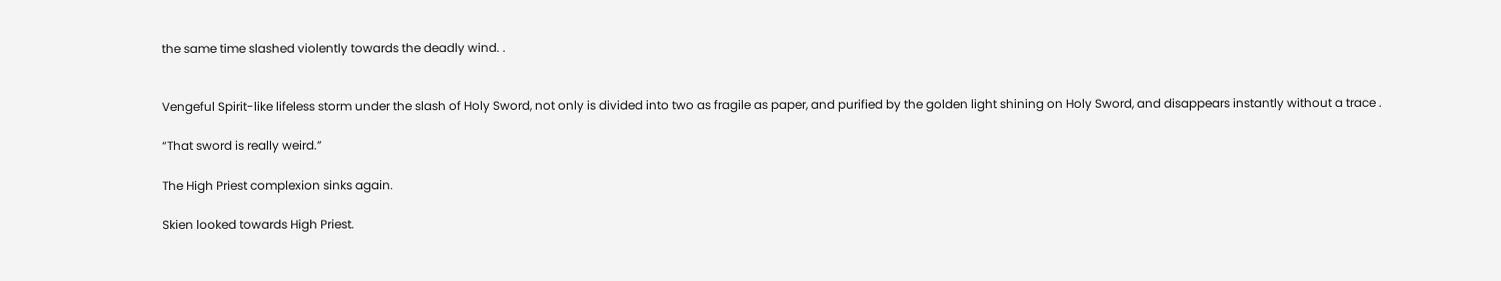the same time slashed violently towards the deadly wind. .


Vengeful Spirit-like lifeless storm under the slash of Holy Sword, not only is divided into two as fragile as paper, and purified by the golden light shining on Holy Sword, and disappears instantly without a trace .

“That sword is really weird.”

The High Priest complexion sinks again.

Skien looked towards High Priest.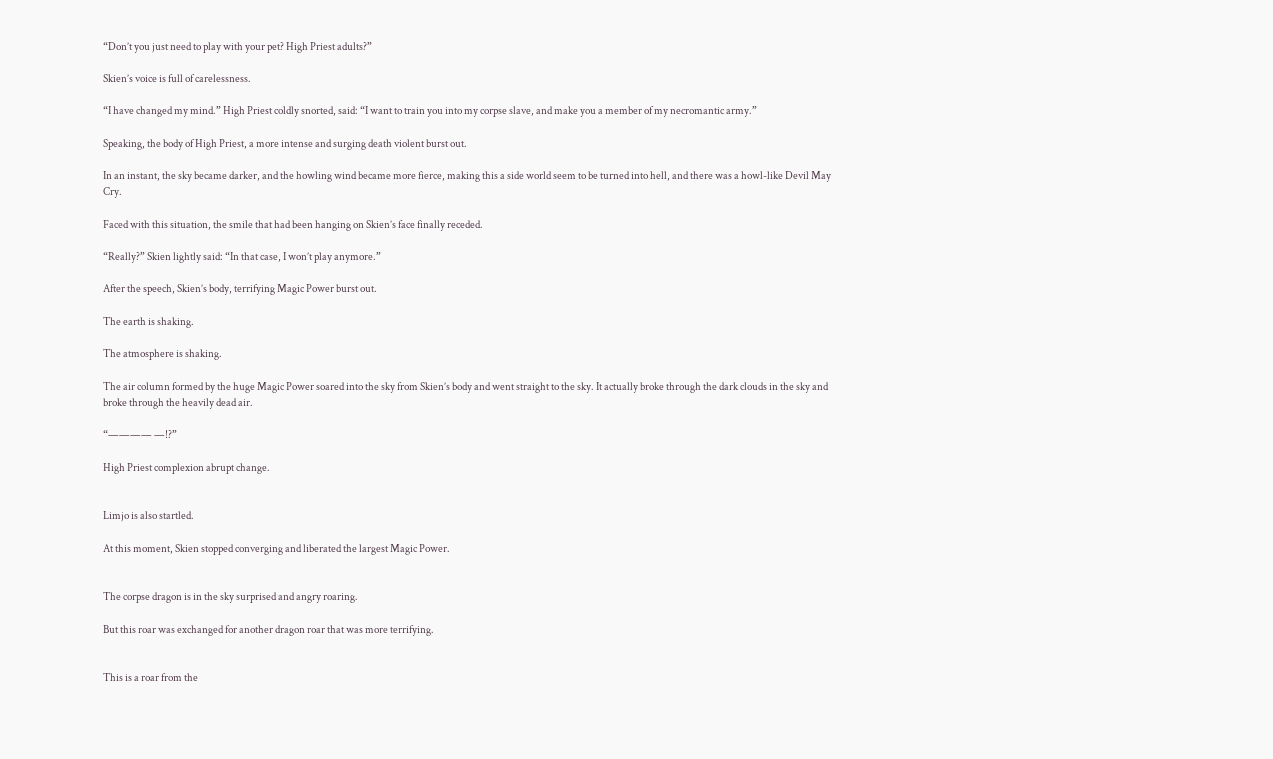“Don’t you just need to play with your pet? High Priest adults?”

Skien’s voice is full of carelessness.

“I have changed my mind.” High Priest coldly snorted, said: “I want to train you into my corpse slave, and make you a member of my necromantic army.”

Speaking, the body of High Priest, a more intense and surging death violent burst out.

In an instant, the sky became darker, and the howling wind became more fierce, making this a side world seem to be turned into hell, and there was a howl-like Devil May Cry.

Faced with this situation, the smile that had been hanging on Skien’s face finally receded.

“Really?” Skien lightly said: “In that case, I won’t play anymore.”

After the speech, Skien’s body, terrifying Magic Power burst out.

The earth is shaking.

The atmosphere is shaking.

The air column formed by the huge Magic Power soared into the sky from Skien’s body and went straight to the sky. It actually broke through the dark clouds in the sky and broke through the heavily dead air.

“———— —!?”

High Priest complexion abrupt change.


Limjo is also startled.

At this moment, Skien stopped converging and liberated the largest Magic Power.


The corpse dragon is in the sky surprised and angry roaring.

But this roar was exchanged for another dragon roar that was more terrifying.


This is a roar from the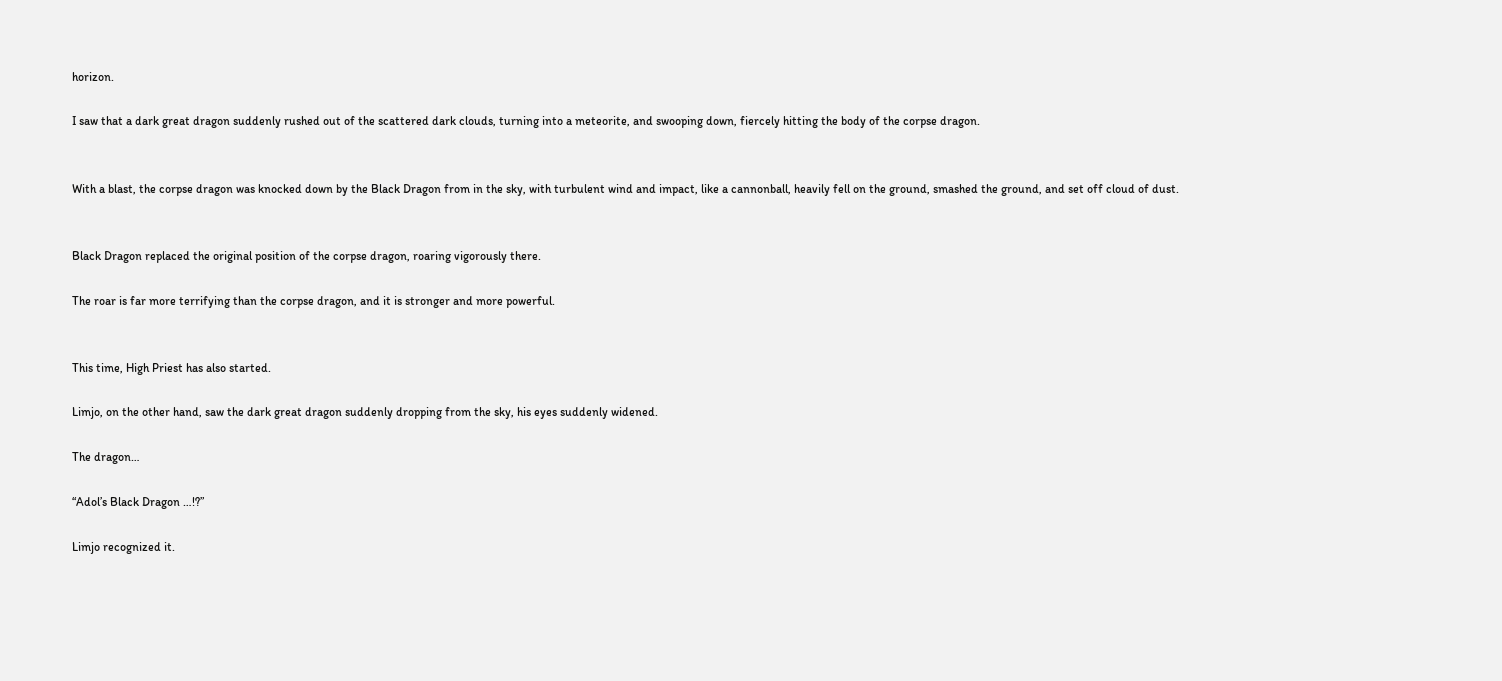horizon.

I saw that a dark great dragon suddenly rushed out of the scattered dark clouds, turning into a meteorite, and swooping down, fiercely hitting the body of the corpse dragon.


With a blast, the corpse dragon was knocked down by the Black Dragon from in the sky, with turbulent wind and impact, like a cannonball, heavily fell on the ground, smashed the ground, and set off cloud of dust.


Black Dragon replaced the original position of the corpse dragon, roaring vigorously there.

The roar is far more terrifying than the corpse dragon, and it is stronger and more powerful.


This time, High Priest has also started.

Limjo, on the other hand, saw the dark great dragon suddenly dropping from the sky, his eyes suddenly widened.

The dragon…

“Adol’s Black Dragon …!?”

Limjo recognized it.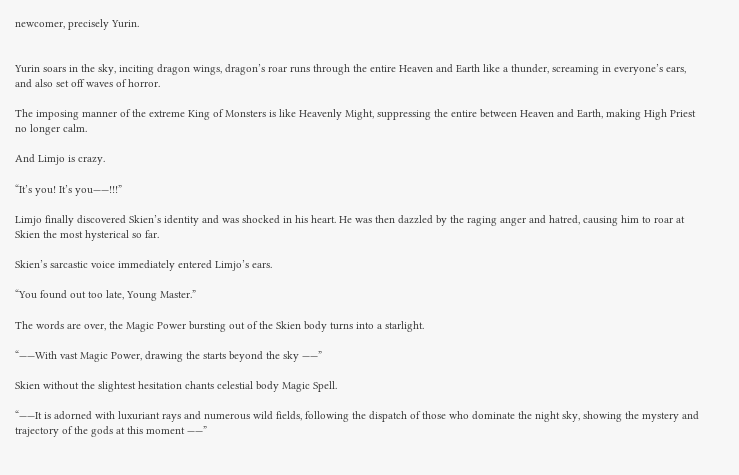newcomer, precisely Yurin.


Yurin soars in the sky, inciting dragon wings, dragon’s roar runs through the entire Heaven and Earth like a thunder, screaming in everyone’s ears, and also set off waves of horror.

The imposing manner of the extreme King of Monsters is like Heavenly Might, suppressing the entire between Heaven and Earth, making High Priest no longer calm.

And Limjo is crazy.

“It’s you! It’s you——!!!”

Limjo finally discovered Skien’s identity and was shocked in his heart. He was then dazzled by the raging anger and hatred, causing him to roar at Skien the most hysterical so far.

Skien’s sarcastic voice immediately entered Limjo’s ears.

“You found out too late, Young Master.”

The words are over, the Magic Power bursting out of the Skien body turns into a starlight.

“——With vast Magic Power, drawing the starts beyond the sky ——”

Skien without the slightest hesitation chants celestial body Magic Spell.

“——It is adorned with luxuriant rays and numerous wild fields, following the dispatch of those who dominate the night sky, showing the mystery and trajectory of the gods at this moment ——”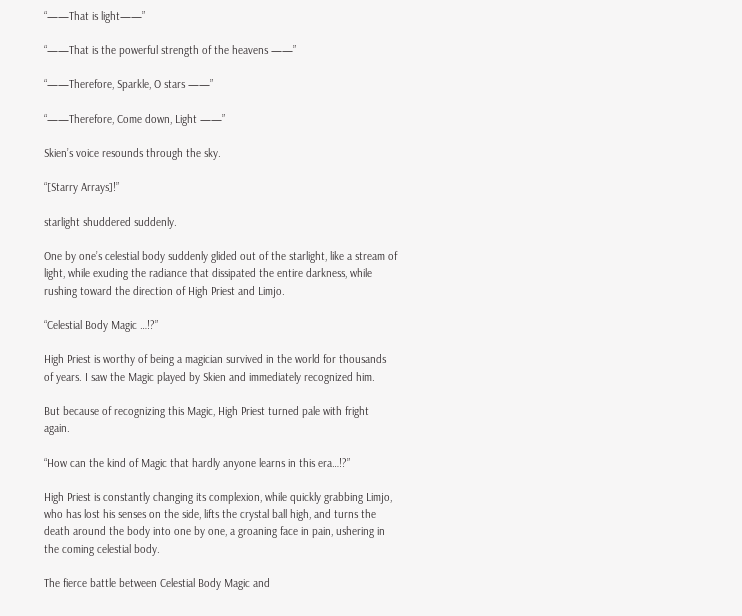“——That is light——”

“——That is the powerful strength of the heavens ——”

“——Therefore, Sparkle, O stars ——”

“——Therefore, Come down, Light ——”

Skien’s voice resounds through the sky.

“[Starry Arrays]!”

starlight shuddered suddenly.

One by one’s celestial body suddenly glided out of the starlight, like a stream of light, while exuding the radiance that dissipated the entire darkness, while rushing toward the direction of High Priest and Limjo.

“Celestial Body Magic …!?”

High Priest is worthy of being a magician survived in the world for thousands of years. I saw the Magic played by Skien and immediately recognized him.

But because of recognizing this Magic, High Priest turned pale with fright again.

“How can the kind of Magic that hardly anyone learns in this era…!?”

High Priest is constantly changing its complexion, while quickly grabbing Limjo, who has lost his senses on the side, lifts the crystal ball high, and turns the death around the body into one by one, a groaning face in pain, ushering in the coming celestial body.

The fierce battle between Celestial Body Magic and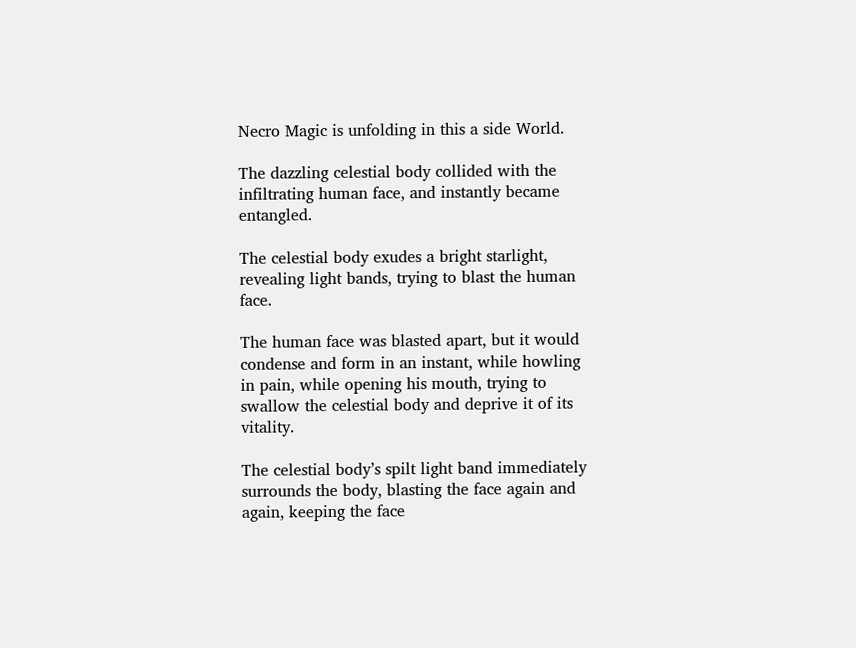Necro Magic is unfolding in this a side World.

The dazzling celestial body collided with the infiltrating human face, and instantly became entangled.

The celestial body exudes a bright starlight, revealing light bands, trying to blast the human face.

The human face was blasted apart, but it would condense and form in an instant, while howling in pain, while opening his mouth, trying to swallow the celestial body and deprive it of its vitality.

The celestial body’s spilt light band immediately surrounds the body, blasting the face again and again, keeping the face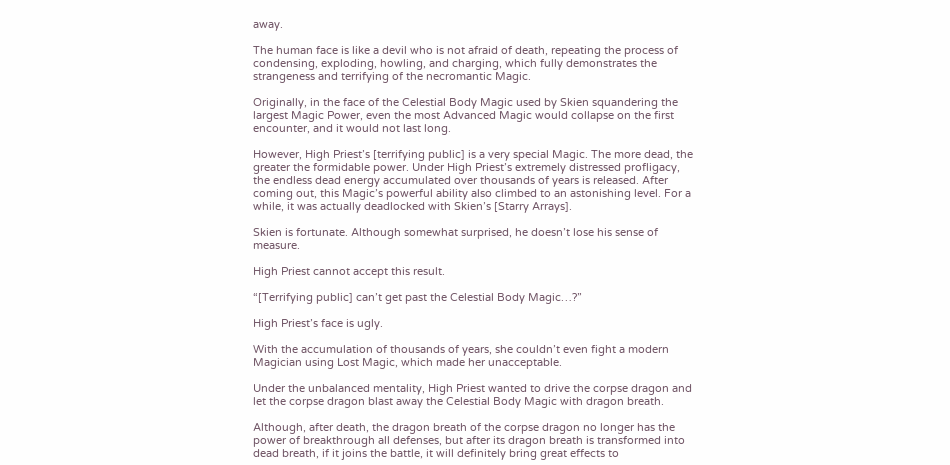away.

The human face is like a devil who is not afraid of death, repeating the process of condensing, exploding, howling, and charging, which fully demonstrates the strangeness and terrifying of the necromantic Magic.

Originally, in the face of the Celestial Body Magic used by Skien squandering the largest Magic Power, even the most Advanced Magic would collapse on the first encounter, and it would not last long.

However, High Priest’s [terrifying public] is a very special Magic. The more dead, the greater the formidable power. Under High Priest’s extremely distressed profligacy, the endless dead energy accumulated over thousands of years is released. After coming out, this Magic’s powerful ability also climbed to an astonishing level. For a while, it was actually deadlocked with Skien’s [Starry Arrays].

Skien is fortunate. Although somewhat surprised, he doesn’t lose his sense of measure.

High Priest cannot accept this result.

“[Terrifying public] can’t get past the Celestial Body Magic…?”

High Priest’s face is ugly.

With the accumulation of thousands of years, she couldn’t even fight a modern Magician using Lost Magic, which made her unacceptable.

Under the unbalanced mentality, High Priest wanted to drive the corpse dragon and let the corpse dragon blast away the Celestial Body Magic with dragon breath.

Although, after death, the dragon breath of the corpse dragon no longer has the power of breakthrough all defenses, but after its dragon breath is transformed into dead breath, if it joins the battle, it will definitely bring great effects to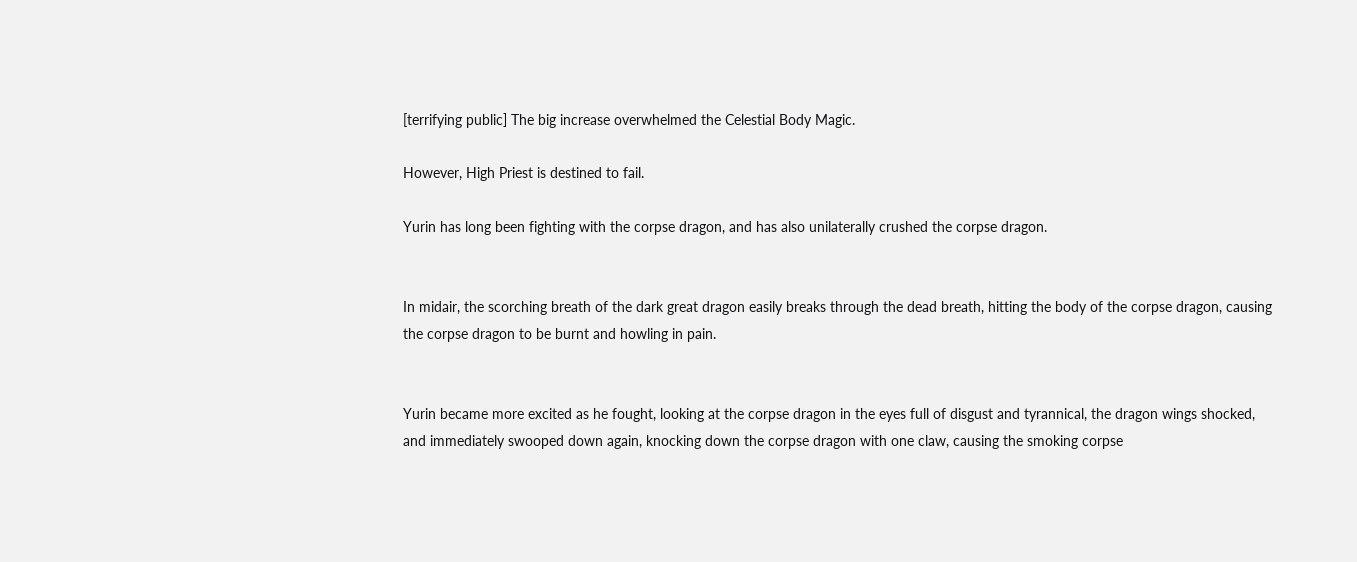[terrifying public] The big increase overwhelmed the Celestial Body Magic.

However, High Priest is destined to fail.

Yurin has long been fighting with the corpse dragon, and has also unilaterally crushed the corpse dragon.


In midair, the scorching breath of the dark great dragon easily breaks through the dead breath, hitting the body of the corpse dragon, causing the corpse dragon to be burnt and howling in pain.


Yurin became more excited as he fought, looking at the corpse dragon in the eyes full of disgust and tyrannical, the dragon wings shocked, and immediately swooped down again, knocking down the corpse dragon with one claw, causing the smoking corpse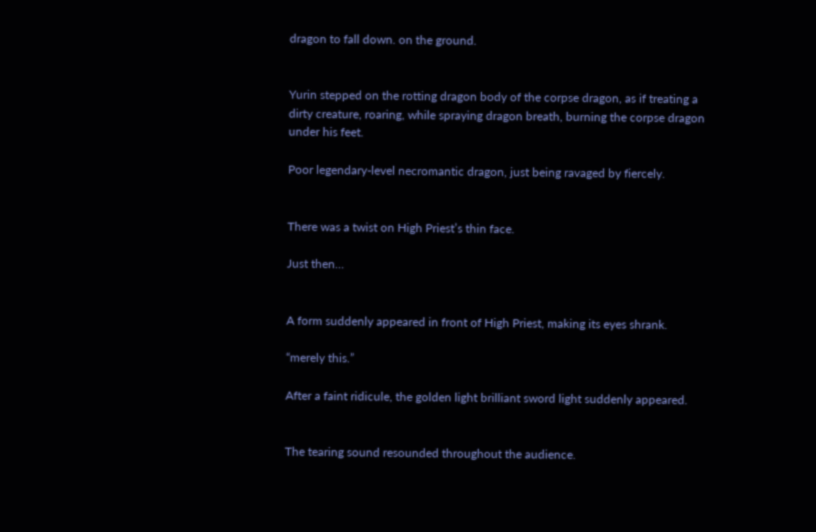dragon to fall down. on the ground.


Yurin stepped on the rotting dragon body of the corpse dragon, as if treating a dirty creature, roaring, while spraying dragon breath, burning the corpse dragon under his feet.

Poor legendary-level necromantic dragon, just being ravaged by fiercely.


There was a twist on High Priest’s thin face.

Just then…


A form suddenly appeared in front of High Priest, making its eyes shrank.

“merely this.”

After a faint ridicule, the golden light brilliant sword light suddenly appeared.


The tearing sound resounded throughout the audience.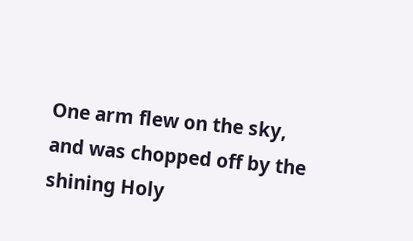One arm flew on the sky, and was chopped off by the shining Holy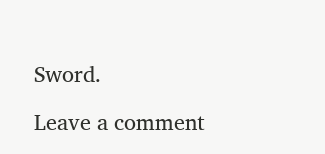Sword.

Leave a comment